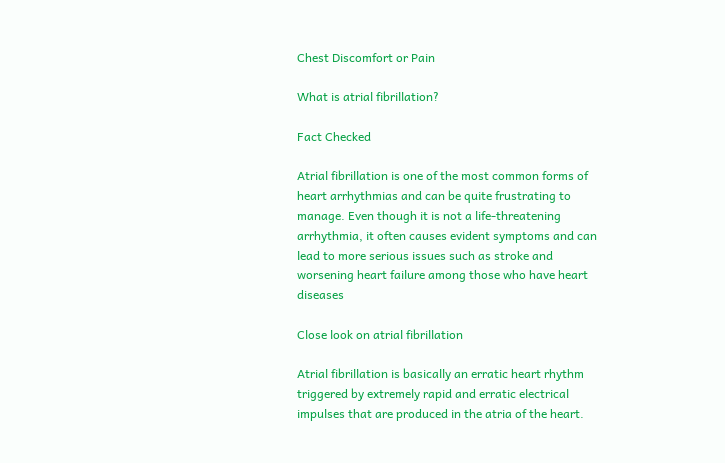Chest Discomfort or Pain

What is atrial fibrillation?

Fact Checked

Atrial fibrillation is one of the most common forms of heart arrhythmias and can be quite frustrating to manage. Even though it is not a life-threatening arrhythmia, it often causes evident symptoms and can lead to more serious issues such as stroke and worsening heart failure among those who have heart diseases

Close look on atrial fibrillation

Atrial fibrillation is basically an erratic heart rhythm triggered by extremely rapid and erratic electrical impulses that are produced in the atria of the heart.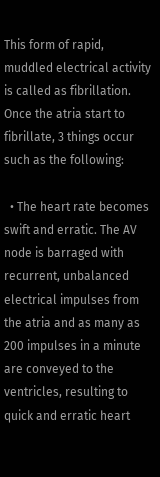This form of rapid, muddled electrical activity is called as fibrillation. Once the atria start to fibrillate, 3 things occur such as the following:

  • The heart rate becomes swift and erratic. The AV node is barraged with recurrent, unbalanced electrical impulses from the atria and as many as 200 impulses in a minute are conveyed to the ventricles, resulting to quick and erratic heart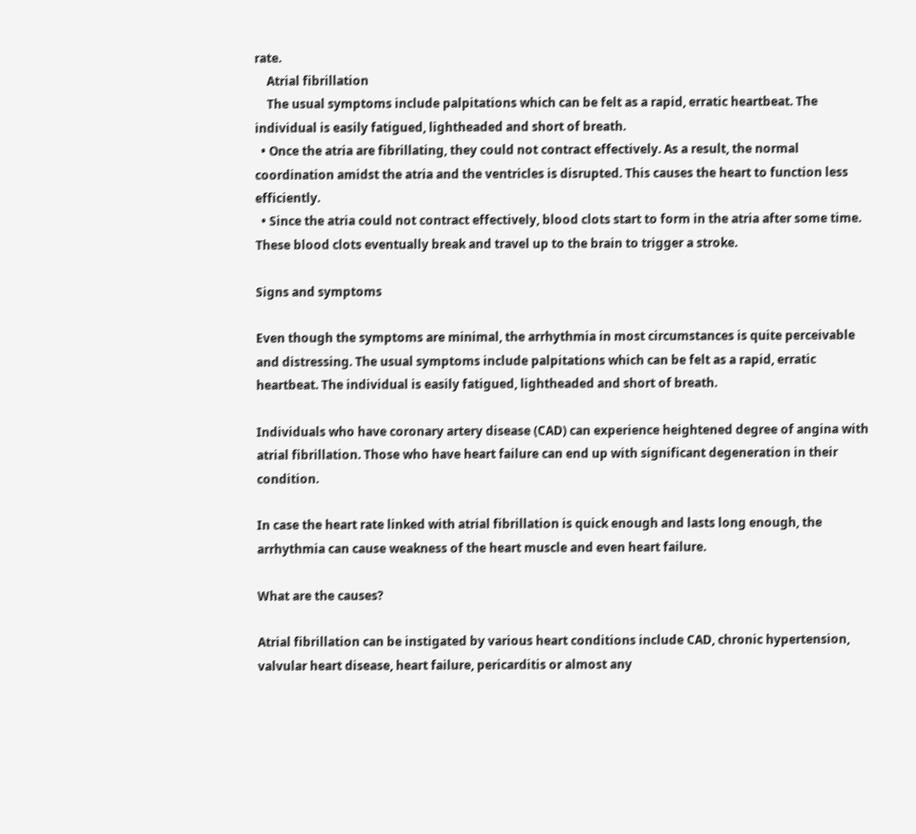rate.
    Atrial fibrillation
    The usual symptoms include palpitations which can be felt as a rapid, erratic heartbeat. The individual is easily fatigued, lightheaded and short of breath.
  • Once the atria are fibrillating, they could not contract effectively. As a result, the normal coordination amidst the atria and the ventricles is disrupted. This causes the heart to function less efficiently.
  • Since the atria could not contract effectively, blood clots start to form in the atria after some time. These blood clots eventually break and travel up to the brain to trigger a stroke.

Signs and symptoms

Even though the symptoms are minimal, the arrhythmia in most circumstances is quite perceivable and distressing. The usual symptoms include palpitations which can be felt as a rapid, erratic heartbeat. The individual is easily fatigued, lightheaded and short of breath.

Individuals who have coronary artery disease (CAD) can experience heightened degree of angina with atrial fibrillation. Those who have heart failure can end up with significant degeneration in their condition.

In case the heart rate linked with atrial fibrillation is quick enough and lasts long enough, the arrhythmia can cause weakness of the heart muscle and even heart failure.

What are the causes?

Atrial fibrillation can be instigated by various heart conditions include CAD, chronic hypertension, valvular heart disease, heart failure, pericarditis or almost any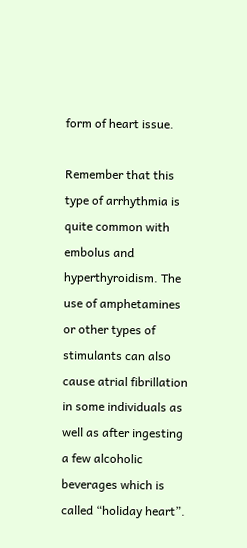form of heart issue.

Remember that this type of arrhythmia is quite common with embolus and hyperthyroidism. The use of amphetamines or other types of stimulants can also cause atrial fibrillation in some individuals as well as after ingesting a few alcoholic beverages which is called “holiday heart”.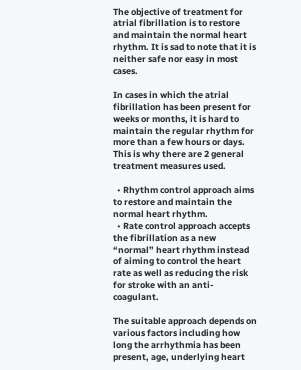The objective of treatment for atrial fibrillation is to restore and maintain the normal heart rhythm. It is sad to note that it is neither safe nor easy in most cases.

In cases in which the atrial fibrillation has been present for weeks or months, it is hard to maintain the regular rhythm for more than a few hours or days. This is why there are 2 general treatment measures used.

  • Rhythm control approach aims to restore and maintain the normal heart rhythm.
  • Rate control approach accepts the fibrillation as a new “normal” heart rhythm instead of aiming to control the heart rate as well as reducing the risk for stroke with an anti-coagulant.

The suitable approach depends on various factors including how long the arrhythmia has been present, age, underlying heart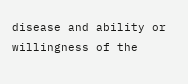disease and ability or willingness of the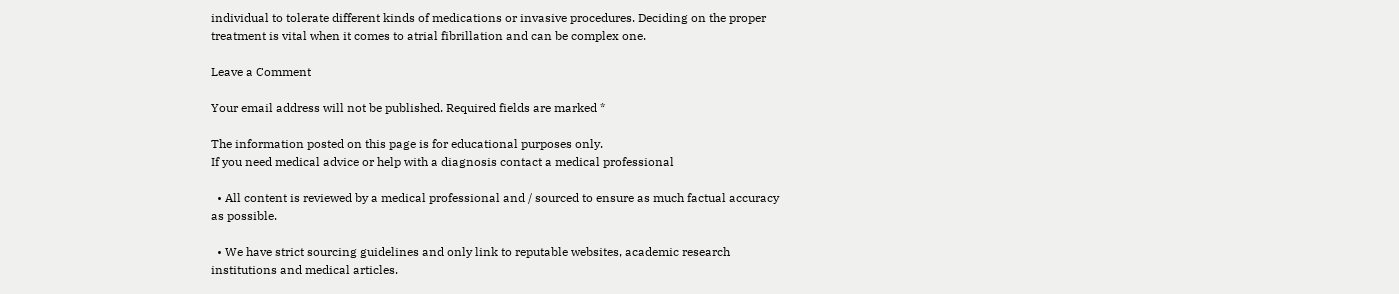individual to tolerate different kinds of medications or invasive procedures. Deciding on the proper treatment is vital when it comes to atrial fibrillation and can be complex one.

Leave a Comment

Your email address will not be published. Required fields are marked *

The information posted on this page is for educational purposes only.
If you need medical advice or help with a diagnosis contact a medical professional

  • All content is reviewed by a medical professional and / sourced to ensure as much factual accuracy as possible.

  • We have strict sourcing guidelines and only link to reputable websites, academic research institutions and medical articles.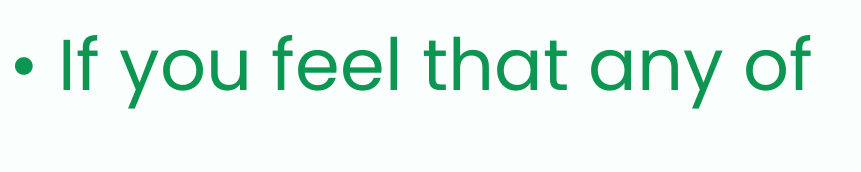• If you feel that any of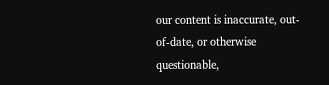our content is inaccurate, out-of-date, or otherwise questionable,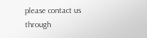please contact us through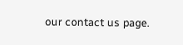our contact us page.